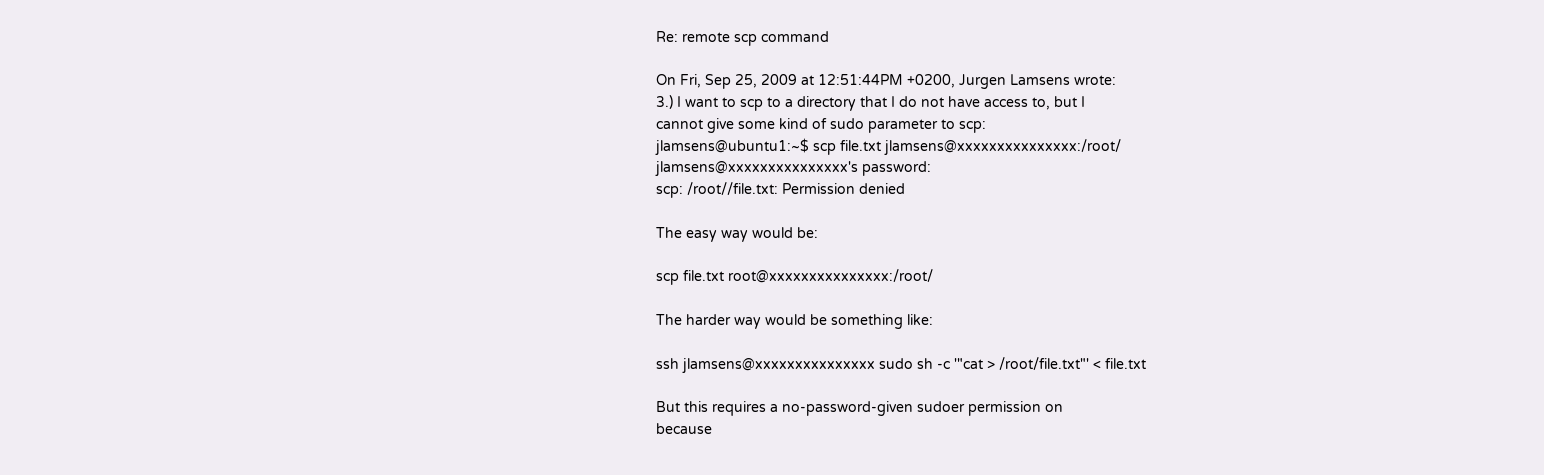Re: remote scp command

On Fri, Sep 25, 2009 at 12:51:44PM +0200, Jurgen Lamsens wrote:
3.) I want to scp to a directory that I do not have access to, but I
cannot give some kind of sudo parameter to scp:
jlamsens@ubuntu1:~$ scp file.txt jlamsens@xxxxxxxxxxxxxxx:/root/
jlamsens@xxxxxxxxxxxxxxx's password:
scp: /root//file.txt: Permission denied

The easy way would be:

scp file.txt root@xxxxxxxxxxxxxxx:/root/

The harder way would be something like:

ssh jlamsens@xxxxxxxxxxxxxxx sudo sh -c '"cat > /root/file.txt"' < file.txt

But this requires a no-password-given sudoer permission on
because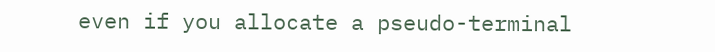even if you allocate a pseudo-terminal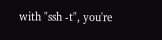with "ssh -t", you're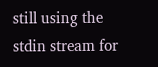still using the stdin stream for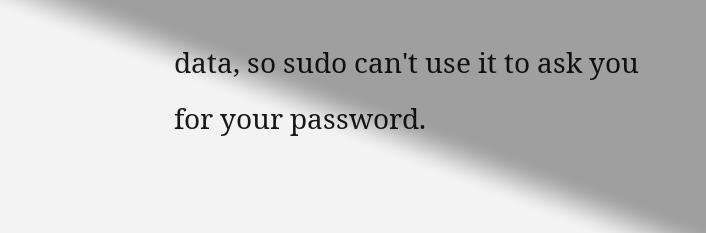data, so sudo can't use it to ask you
for your password.